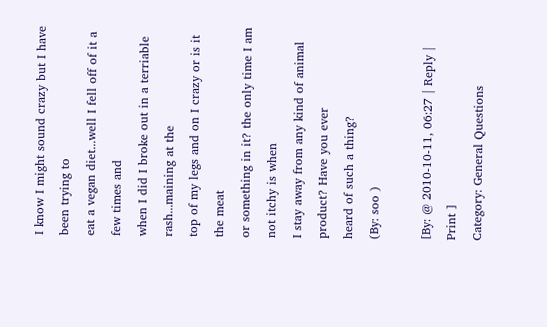I know I might sound crazy but I have been trying to
eat a vegan diet...well I fell off of it a few times and
when I did I broke out in a terriable rash...maining at the
top of my legs and on I crazy or is it the meat
or something in it? the only time I am not itchy is when
I stay away from any kind of animal product? Have you ever
heard of such a thing?
(By: soo )

[By: @ 2010-10-11, 06:27 | Reply | Print ]
Category: General Questions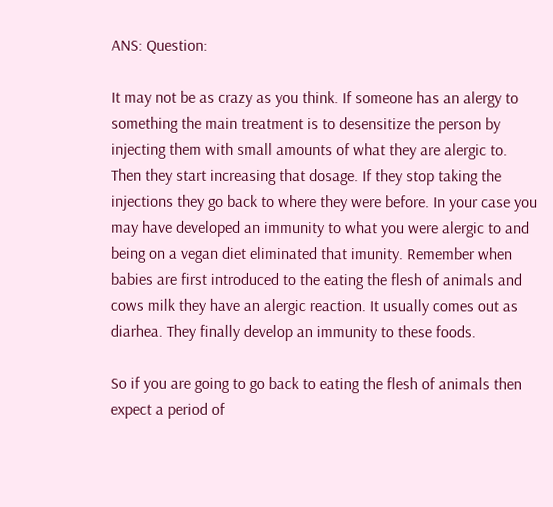ANS: Question:

It may not be as crazy as you think. If someone has an alergy to something the main treatment is to desensitize the person by injecting them with small amounts of what they are alergic to. Then they start increasing that dosage. If they stop taking the injections they go back to where they were before. In your case you may have developed an immunity to what you were alergic to and being on a vegan diet eliminated that imunity. Remember when babies are first introduced to the eating the flesh of animals and cows milk they have an alergic reaction. It usually comes out as diarhea. They finally develop an immunity to these foods.

So if you are going to go back to eating the flesh of animals then expect a period of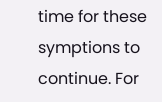time for these symptions to continue. For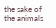the sake of the animals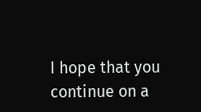I hope that you continue on a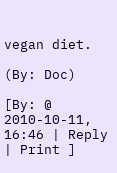vegan diet.

(By: Doc)

[By: @ 2010-10-11, 16:46 | Reply | Print ]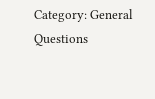Category: General Questions